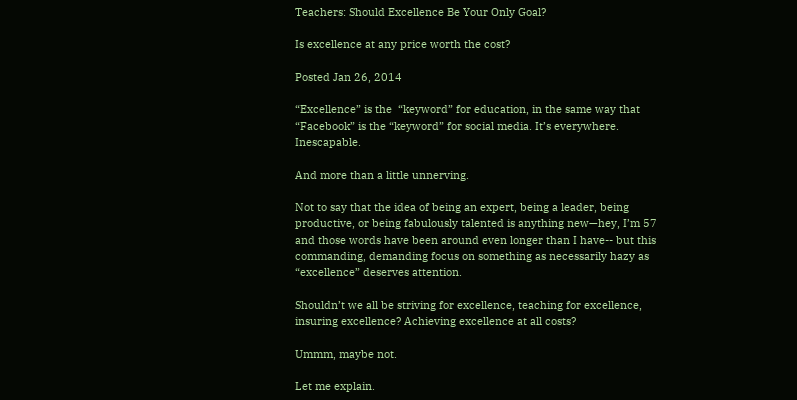Teachers: Should Excellence Be Your Only Goal?

Is excellence at any price worth the cost?

Posted Jan 26, 2014

“Excellence” is the  “keyword” for education, in the same way that “Facebook” is the “keyword” for social media. It’s everywhere. Inescapable.

And more than a little unnerving.

Not to say that the idea of being an expert, being a leader, being productive, or being fabulously talented is anything new—hey, I’m 57 and those words have been around even longer than I have-- but this commanding, demanding focus on something as necessarily hazy as “excellence” deserves attention.

Shouldn’t we all be striving for excellence, teaching for excellence, insuring excellence? Achieving excellence at all costs?

Ummm, maybe not.

Let me explain.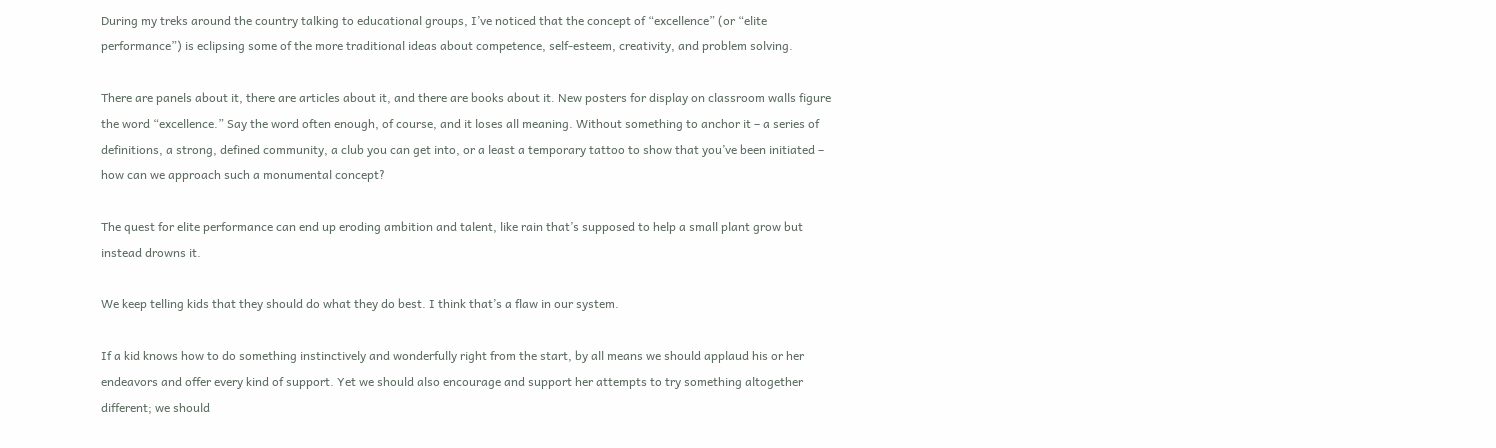During my treks around the country talking to educational groups, I’ve noticed that the concept of “excellence” (or “elite performance”) is eclipsing some of the more traditional ideas about competence, self-esteem, creativity, and problem solving.

There are panels about it, there are articles about it, and there are books about it. New posters for display on classroom walls figure the word “excellence.” Say the word often enough, of course, and it loses all meaning. Without something to anchor it – a series of definitions, a strong, defined community, a club you can get into, or a least a temporary tattoo to show that you’ve been initiated – how can we approach such a monumental concept?

The quest for elite performance can end up eroding ambition and talent, like rain that’s supposed to help a small plant grow but instead drowns it.

We keep telling kids that they should do what they do best. I think that’s a flaw in our system.

If a kid knows how to do something instinctively and wonderfully right from the start, by all means we should applaud his or her endeavors and offer every kind of support. Yet we should also encourage and support her attempts to try something altogether different; we should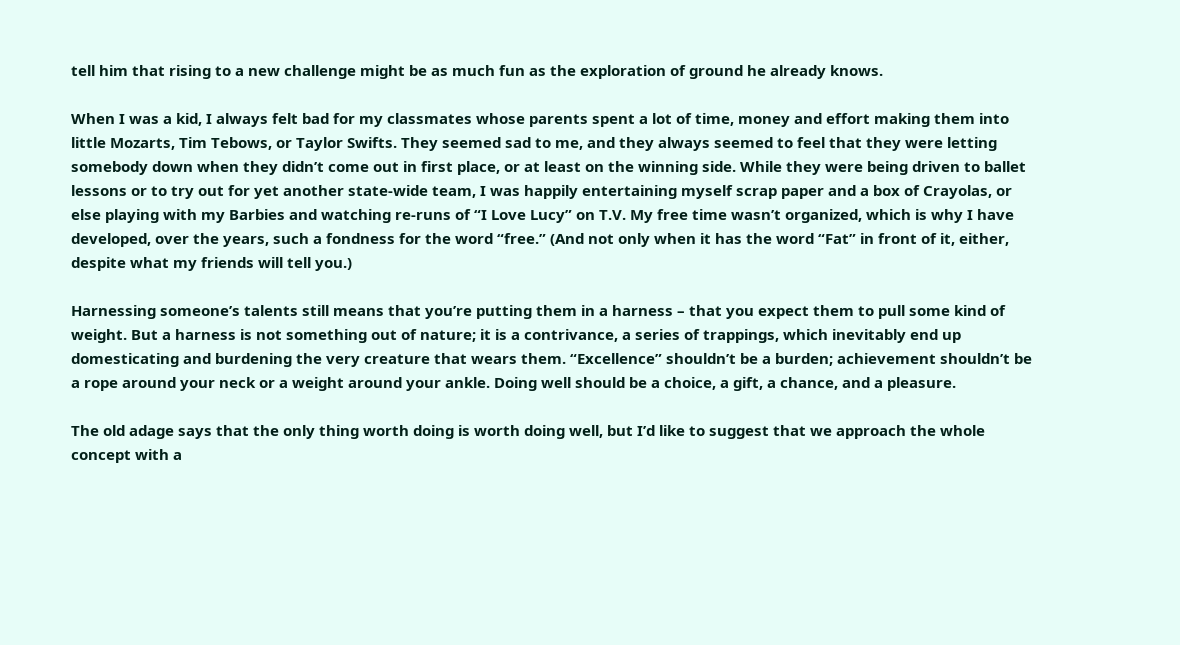tell him that rising to a new challenge might be as much fun as the exploration of ground he already knows.

When I was a kid, I always felt bad for my classmates whose parents spent a lot of time, money and effort making them into little Mozarts, Tim Tebows, or Taylor Swifts. They seemed sad to me, and they always seemed to feel that they were letting somebody down when they didn’t come out in first place, or at least on the winning side. While they were being driven to ballet lessons or to try out for yet another state-wide team, I was happily entertaining myself scrap paper and a box of Crayolas, or else playing with my Barbies and watching re-runs of “I Love Lucy” on T.V. My free time wasn’t organized, which is why I have developed, over the years, such a fondness for the word “free.” (And not only when it has the word “Fat” in front of it, either, despite what my friends will tell you.)

Harnessing someone’s talents still means that you’re putting them in a harness – that you expect them to pull some kind of weight. But a harness is not something out of nature; it is a contrivance, a series of trappings, which inevitably end up domesticating and burdening the very creature that wears them. “Excellence” shouldn’t be a burden; achievement shouldn’t be a rope around your neck or a weight around your ankle. Doing well should be a choice, a gift, a chance, and a pleasure.

The old adage says that the only thing worth doing is worth doing well, but I’d like to suggest that we approach the whole concept with a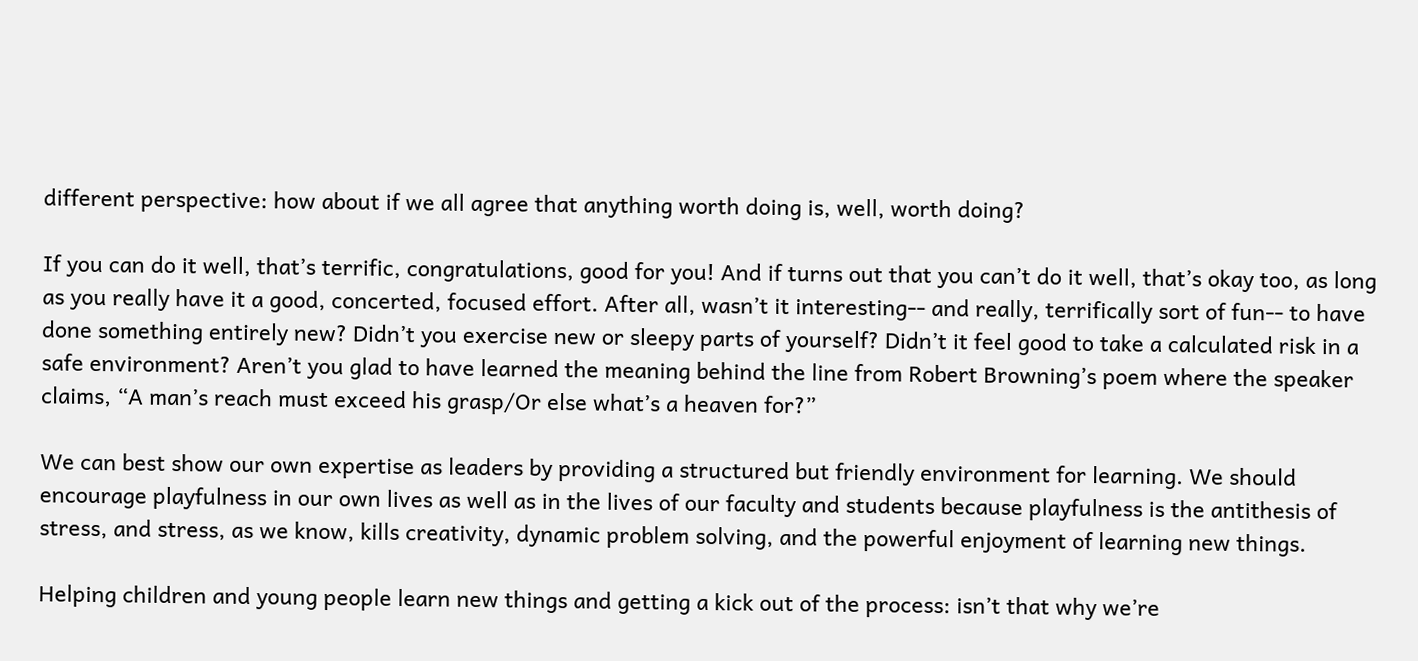different perspective: how about if we all agree that anything worth doing is, well, worth doing?

If you can do it well, that’s terrific, congratulations, good for you! And if turns out that you can’t do it well, that’s okay too, as long as you really have it a good, concerted, focused effort. After all, wasn’t it interesting-- and really, terrifically sort of fun-- to have done something entirely new? Didn’t you exercise new or sleepy parts of yourself? Didn’t it feel good to take a calculated risk in a safe environment? Aren’t you glad to have learned the meaning behind the line from Robert Browning’s poem where the speaker claims, “A man’s reach must exceed his grasp/Or else what’s a heaven for?”

We can best show our own expertise as leaders by providing a structured but friendly environment for learning. We should encourage playfulness in our own lives as well as in the lives of our faculty and students because playfulness is the antithesis of stress, and stress, as we know, kills creativity, dynamic problem solving, and the powerful enjoyment of learning new things.

Helping children and young people learn new things and getting a kick out of the process: isn’t that why we’re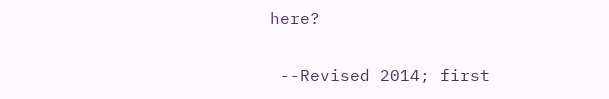here?

 --Revised 2014; first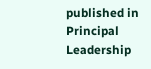published in Principal Leadership